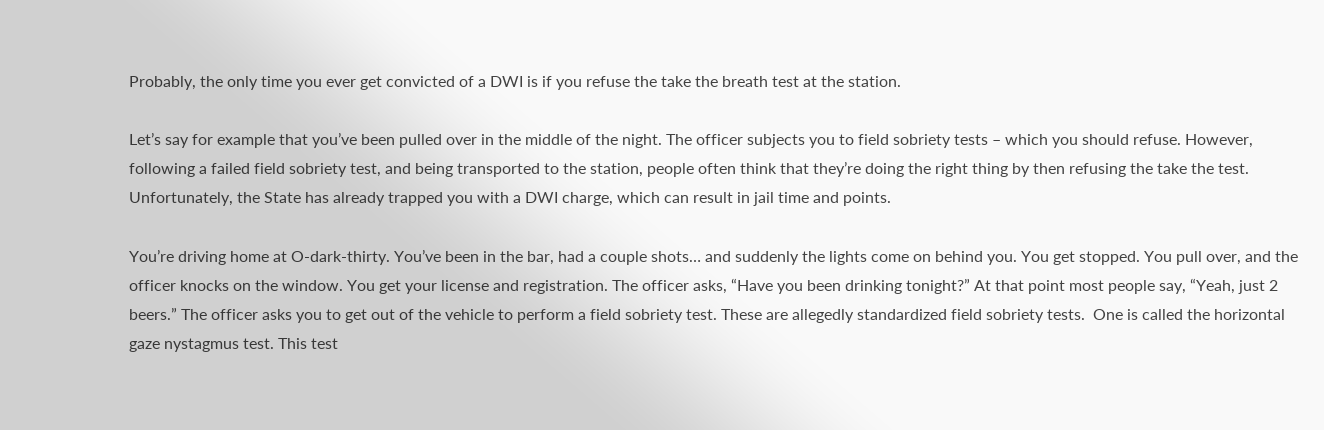Probably, the only time you ever get convicted of a DWI is if you refuse the take the breath test at the station.

Let’s say for example that you’ve been pulled over in the middle of the night. The officer subjects you to field sobriety tests – which you should refuse. However, following a failed field sobriety test, and being transported to the station, people often think that they’re doing the right thing by then refusing the take the test. Unfortunately, the State has already trapped you with a DWI charge, which can result in jail time and points.

You’re driving home at O-dark-thirty. You’ve been in the bar, had a couple shots… and suddenly the lights come on behind you. You get stopped. You pull over, and the officer knocks on the window. You get your license and registration. The officer asks, “Have you been drinking tonight?” At that point most people say, “Yeah, just 2 beers.” The officer asks you to get out of the vehicle to perform a field sobriety test. These are allegedly standardized field sobriety tests.  One is called the horizontal gaze nystagmus test. This test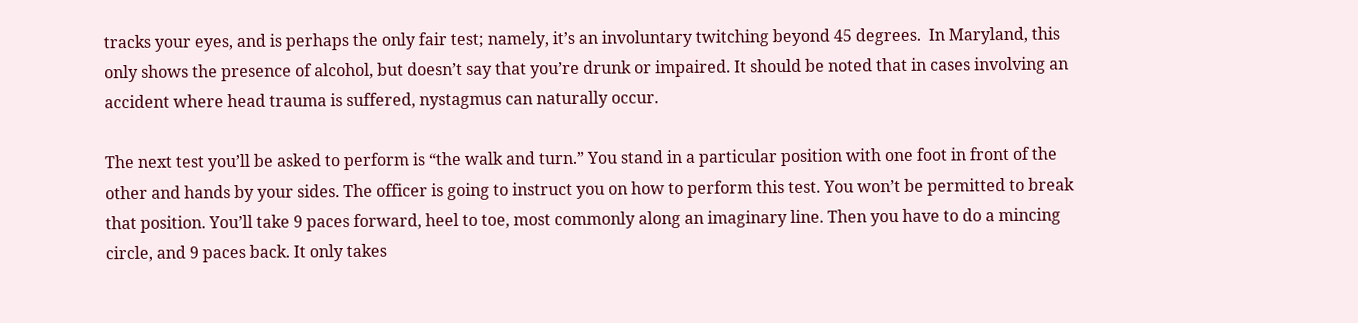tracks your eyes, and is perhaps the only fair test; namely, it’s an involuntary twitching beyond 45 degrees.  In Maryland, this only shows the presence of alcohol, but doesn’t say that you’re drunk or impaired. It should be noted that in cases involving an accident where head trauma is suffered, nystagmus can naturally occur.

The next test you’ll be asked to perform is “the walk and turn.” You stand in a particular position with one foot in front of the other and hands by your sides. The officer is going to instruct you on how to perform this test. You won’t be permitted to break that position. You’ll take 9 paces forward, heel to toe, most commonly along an imaginary line. Then you have to do a mincing circle, and 9 paces back. It only takes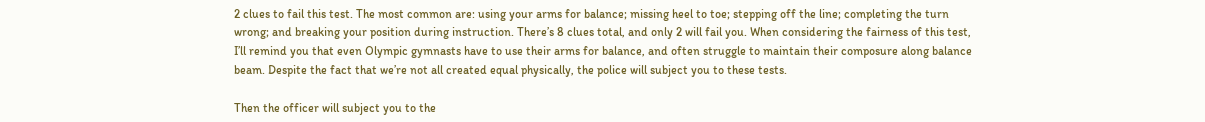2 clues to fail this test. The most common are: using your arms for balance; missing heel to toe; stepping off the line; completing the turn wrong; and breaking your position during instruction. There’s 8 clues total, and only 2 will fail you. When considering the fairness of this test, I’ll remind you that even Olympic gymnasts have to use their arms for balance, and often struggle to maintain their composure along balance beam. Despite the fact that we’re not all created equal physically, the police will subject you to these tests.

Then the officer will subject you to the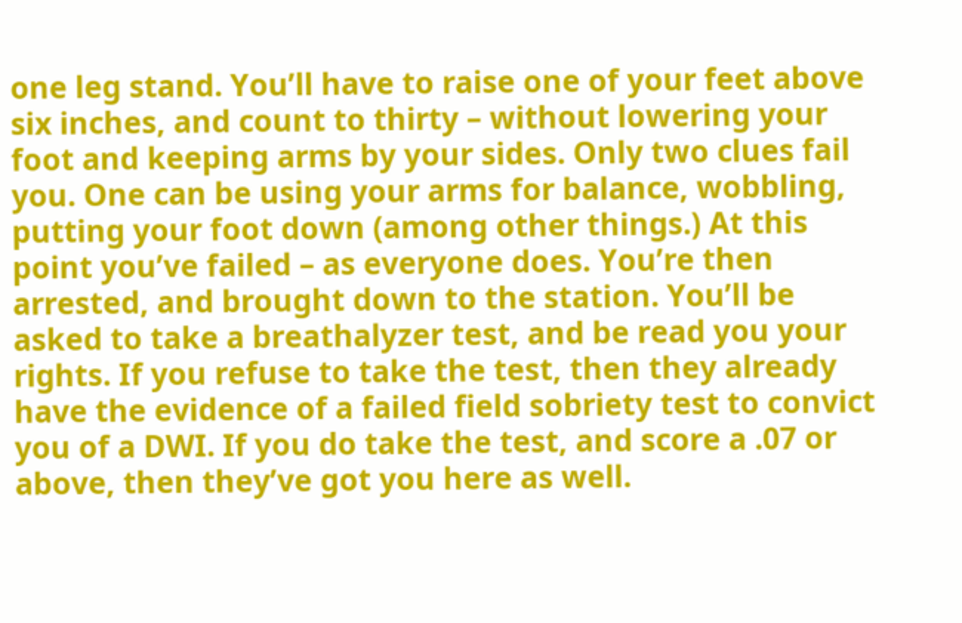one leg stand. You’ll have to raise one of your feet above six inches, and count to thirty – without lowering your foot and keeping arms by your sides. Only two clues fail you. One can be using your arms for balance, wobbling, putting your foot down (among other things.) At this point you’ve failed – as everyone does. You’re then arrested, and brought down to the station. You’ll be asked to take a breathalyzer test, and be read you your rights. If you refuse to take the test, then they already have the evidence of a failed field sobriety test to convict you of a DWI. If you do take the test, and score a .07 or above, then they’ve got you here as well.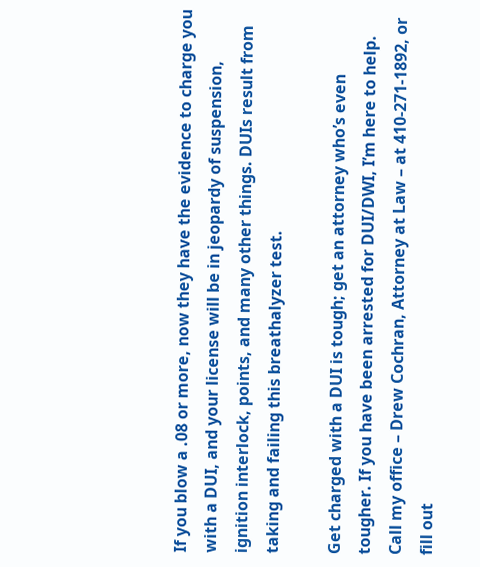If you blow a .08 or more, now they have the evidence to charge you with a DUI, and your license will be in jeopardy of suspension, ignition interlock, points, and many other things. DUIs result from taking and failing this breathalyzer test.

Get charged with a DUI is tough; get an attorney who’s even tougher. If you have been arrested for DUI/DWI, I’m here to help. Call my office – Drew Cochran, Attorney at Law – at 410-271-1892, or fill out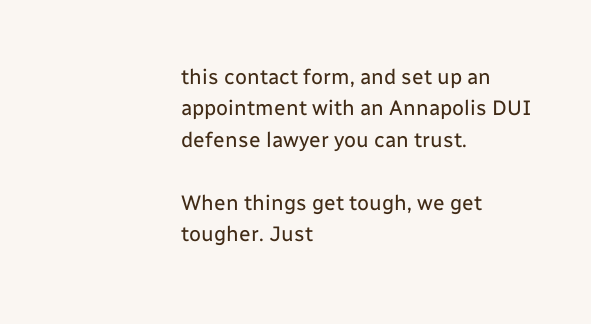this contact form, and set up an appointment with an Annapolis DUI defense lawyer you can trust.

When things get tough, we get tougher. Just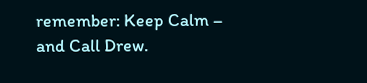remember: Keep Calm – and Call Drew.